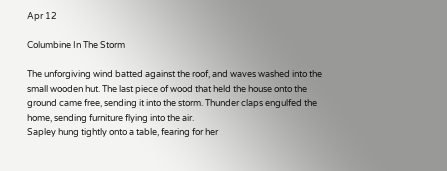Apr 12

Columbine In The Storm

The unforgiving wind batted against the roof, and waves washed into the small wooden hut. The last piece of wood that held the house onto the ground came free, sending it into the storm. Thunder claps engulfed the home, sending furniture flying into the air.
Sapley hung tightly onto a table, fearing for her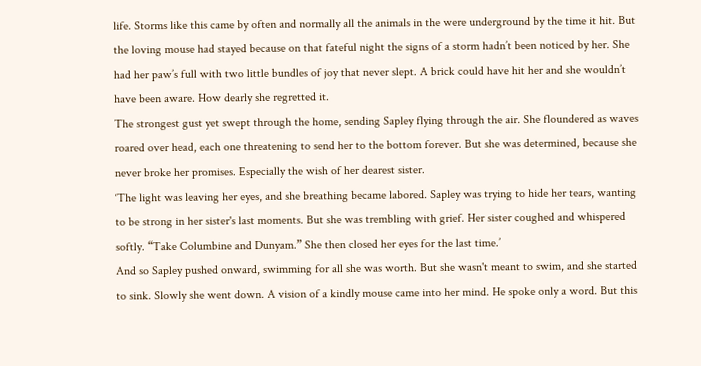life. Storms like this came by often and normally all the animals in the were underground by the time it hit. But the loving mouse had stayed because on that fateful night the signs of a storm hadn’t been noticed by her. She had her paw’s full with two little bundles of joy that never slept. A brick could have hit her and she wouldn’t have been aware. How dearly she regretted it.
The strongest gust yet swept through the home, sending Sapley flying through the air. She floundered as waves roared over head, each one threatening to send her to the bottom forever. But she was determined, because she never broke her promises. Especially the wish of her dearest sister.
‘The light was leaving her eyes, and she breathing became labored. Sapley was trying to hide her tears, wanting to be strong in her sister's last moments. But she was trembling with grief. Her sister coughed and whispered softly. “Take Columbine and Dunyam.” She then closed her eyes for the last time.’
And so Sapley pushed onward, swimming for all she was worth. But she wasn't meant to swim, and she started to sink. Slowly she went down. A vision of a kindly mouse came into her mind. He spoke only a word. But this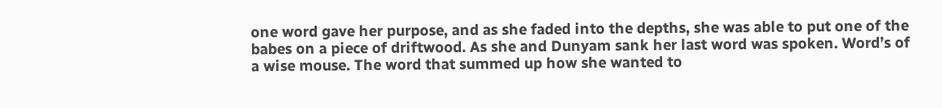one word gave her purpose, and as she faded into the depths, she was able to put one of the babes on a piece of driftwood. As she and Dunyam sank her last word was spoken. Word’s of a wise mouse. The word that summed up how she wanted to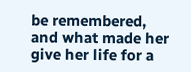be remembered, and what made her give her life for a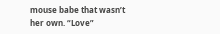mouse babe that wasn’t her own. “Love”